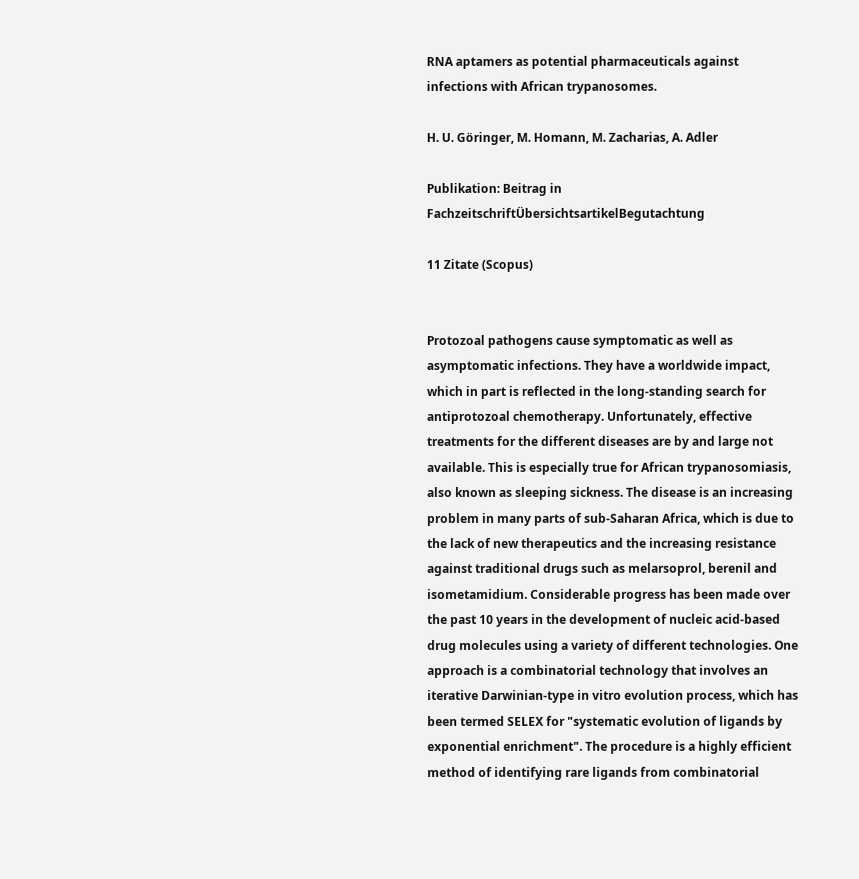RNA aptamers as potential pharmaceuticals against infections with African trypanosomes.

H. U. Göringer, M. Homann, M. Zacharias, A. Adler

Publikation: Beitrag in FachzeitschriftÜbersichtsartikelBegutachtung

11 Zitate (Scopus)


Protozoal pathogens cause symptomatic as well as asymptomatic infections. They have a worldwide impact, which in part is reflected in the long-standing search for antiprotozoal chemotherapy. Unfortunately, effective treatments for the different diseases are by and large not available. This is especially true for African trypanosomiasis, also known as sleeping sickness. The disease is an increasing problem in many parts of sub-Saharan Africa, which is due to the lack of new therapeutics and the increasing resistance against traditional drugs such as melarsoprol, berenil and isometamidium. Considerable progress has been made over the past 10 years in the development of nucleic acid-based drug molecules using a variety of different technologies. One approach is a combinatorial technology that involves an iterative Darwinian-type in vitro evolution process, which has been termed SELEX for "systematic evolution of ligands by exponential enrichment". The procedure is a highly efficient method of identifying rare ligands from combinatorial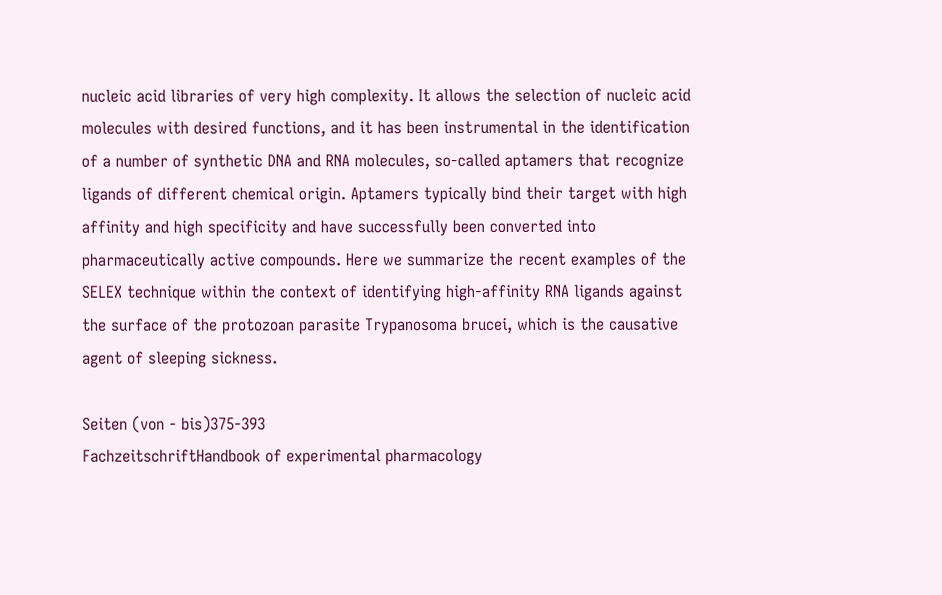nucleic acid libraries of very high complexity. It allows the selection of nucleic acid molecules with desired functions, and it has been instrumental in the identification of a number of synthetic DNA and RNA molecules, so-called aptamers that recognize ligands of different chemical origin. Aptamers typically bind their target with high affinity and high specificity and have successfully been converted into pharmaceutically active compounds. Here we summarize the recent examples of the SELEX technique within the context of identifying high-affinity RNA ligands against the surface of the protozoan parasite Trypanosoma brucei, which is the causative agent of sleeping sickness.

Seiten (von - bis)375-393
FachzeitschriftHandbook of experimental pharmacology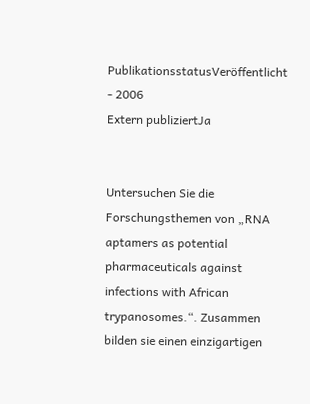PublikationsstatusVeröffentlicht - 2006
Extern publiziertJa


Untersuchen Sie die Forschungsthemen von „RNA aptamers as potential pharmaceuticals against infections with African trypanosomes.“. Zusammen bilden sie einen einzigartigen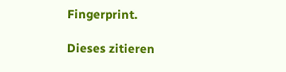Fingerprint.

Dieses zitieren